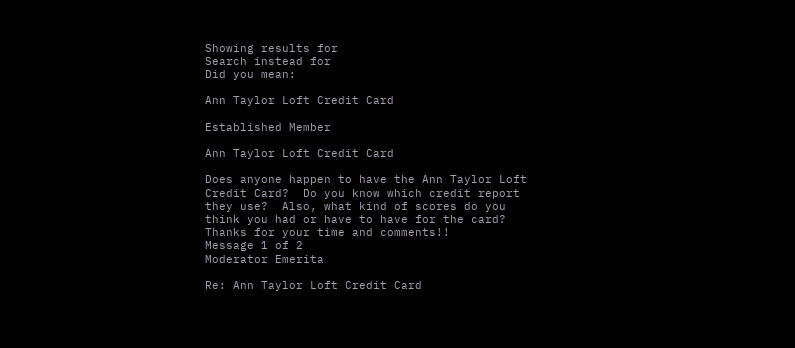Showing results for
Search instead for
Did you mean:

Ann Taylor Loft Credit Card

Established Member

Ann Taylor Loft Credit Card

Does anyone happen to have the Ann Taylor Loft Credit Card?  Do you know which credit report they use?  Also, what kind of scores do you think you had or have to have for the card?
Thanks for your time and comments!!
Message 1 of 2
Moderator Emerita

Re: Ann Taylor Loft Credit Card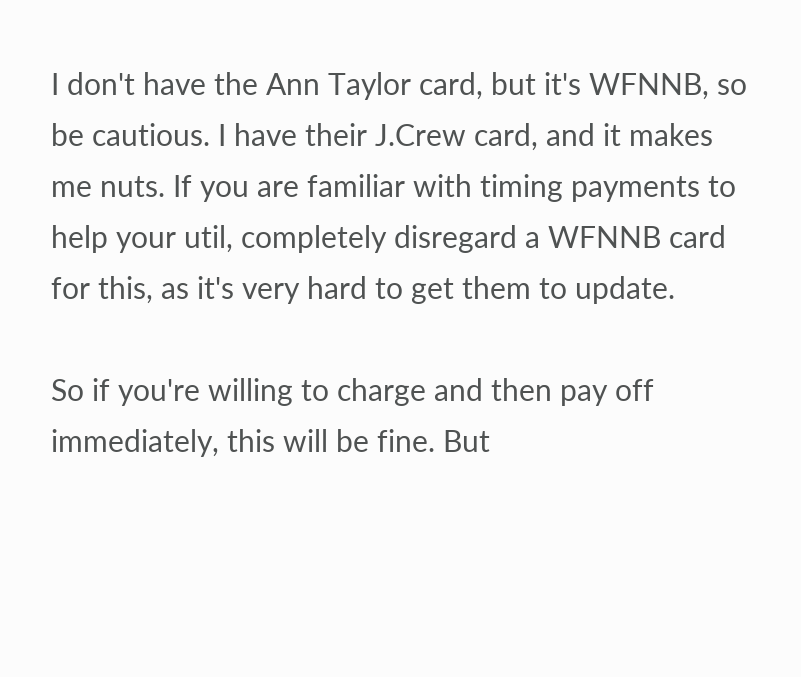I don't have the Ann Taylor card, but it's WFNNB, so be cautious. I have their J.Crew card, and it makes me nuts. If you are familiar with timing payments to help your util, completely disregard a WFNNB card for this, as it's very hard to get them to update.

So if you're willing to charge and then pay off immediately, this will be fine. But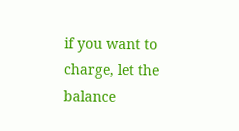if you want to charge, let the balance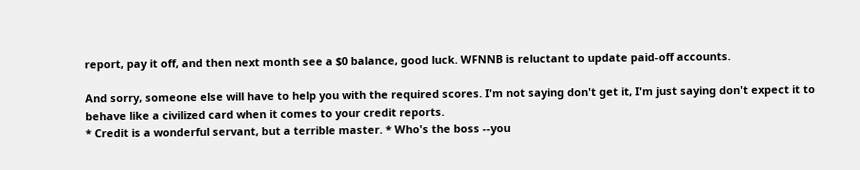report, pay it off, and then next month see a $0 balance, good luck. WFNNB is reluctant to update paid-off accounts.

And sorry, someone else will have to help you with the required scores. I'm not saying don't get it, I'm just saying don't expect it to behave like a civilized card when it comes to your credit reports.
* Credit is a wonderful servant, but a terrible master. * Who's the boss --you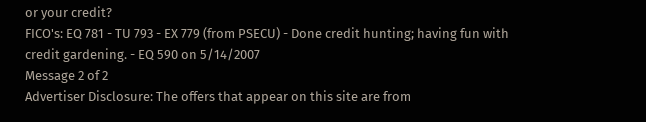or your credit?
FICO's: EQ 781 - TU 793 - EX 779 (from PSECU) - Done credit hunting; having fun with credit gardening. - EQ 590 on 5/14/2007
Message 2 of 2
Advertiser Disclosure: The offers that appear on this site are from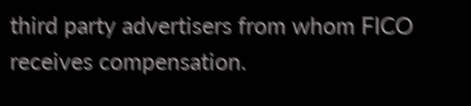third party advertisers from whom FICO receives compensation.